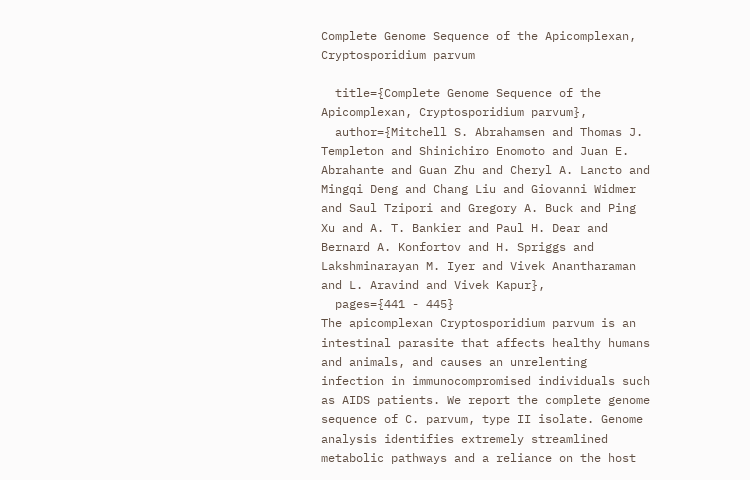Complete Genome Sequence of the Apicomplexan, Cryptosporidium parvum

  title={Complete Genome Sequence of the Apicomplexan, Cryptosporidium parvum},
  author={Mitchell S. Abrahamsen and Thomas J. Templeton and Shinichiro Enomoto and Juan E. Abrahante and Guan Zhu and Cheryl A. Lancto and Mingqi Deng and Chang Liu and Giovanni Widmer and Saul Tzipori and Gregory A. Buck and Ping Xu and A. T. Bankier and Paul H. Dear and Bernard A. Konfortov and H. Spriggs and Lakshminarayan M. Iyer and Vivek Anantharaman and L. Aravind and Vivek Kapur},
  pages={441 - 445}
The apicomplexan Cryptosporidium parvum is an intestinal parasite that affects healthy humans and animals, and causes an unrelenting infection in immunocompromised individuals such as AIDS patients. We report the complete genome sequence of C. parvum, type II isolate. Genome analysis identifies extremely streamlined metabolic pathways and a reliance on the host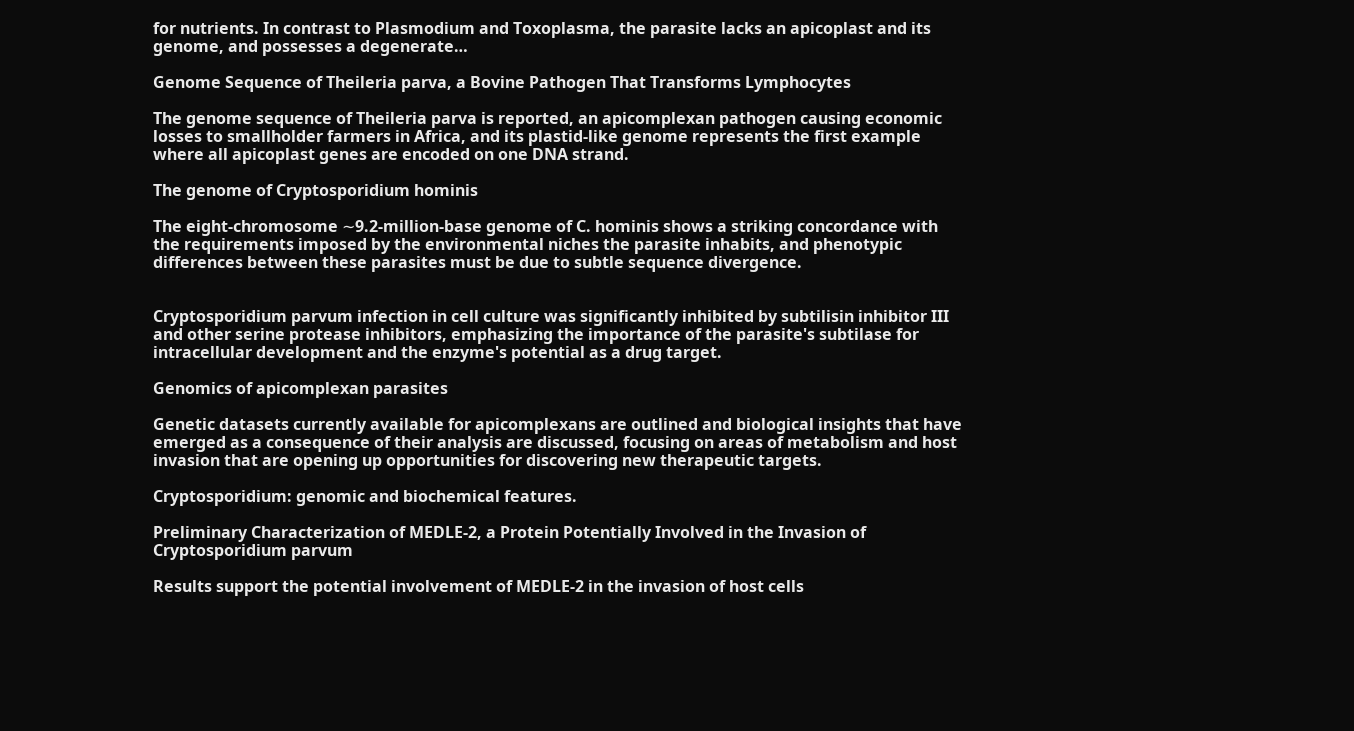for nutrients. In contrast to Plasmodium and Toxoplasma, the parasite lacks an apicoplast and its genome, and possesses a degenerate…

Genome Sequence of Theileria parva, a Bovine Pathogen That Transforms Lymphocytes

The genome sequence of Theileria parva is reported, an apicomplexan pathogen causing economic losses to smallholder farmers in Africa, and its plastid-like genome represents the first example where all apicoplast genes are encoded on one DNA strand.

The genome of Cryptosporidium hominis

The eight-chromosome ∼9.2-million-base genome of C. hominis shows a striking concordance with the requirements imposed by the environmental niches the parasite inhabits, and phenotypic differences between these parasites must be due to subtle sequence divergence.


Cryptosporidium parvum infection in cell culture was significantly inhibited by subtilisin inhibitor III and other serine protease inhibitors, emphasizing the importance of the parasite's subtilase for intracellular development and the enzyme's potential as a drug target.

Genomics of apicomplexan parasites

Genetic datasets currently available for apicomplexans are outlined and biological insights that have emerged as a consequence of their analysis are discussed, focusing on areas of metabolism and host invasion that are opening up opportunities for discovering new therapeutic targets.

Cryptosporidium: genomic and biochemical features.

Preliminary Characterization of MEDLE-2, a Protein Potentially Involved in the Invasion of Cryptosporidium parvum

Results support the potential involvement of MEDLE-2 in the invasion of host cells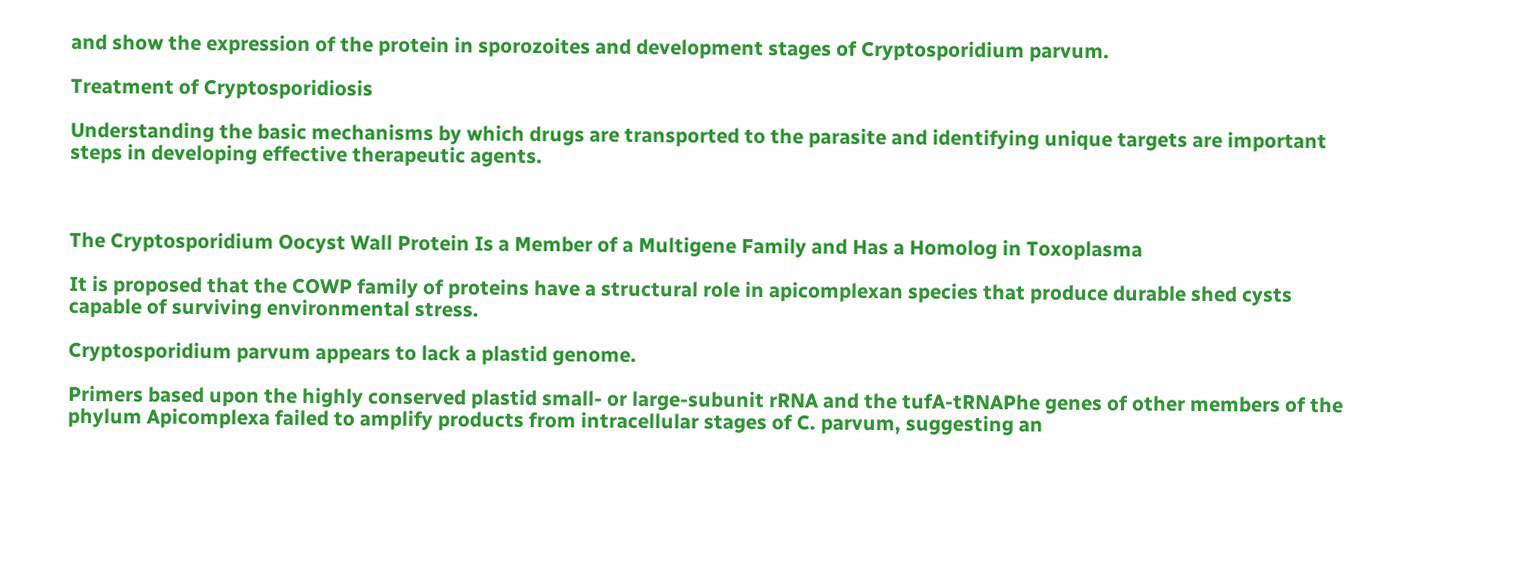and show the expression of the protein in sporozoites and development stages of Cryptosporidium parvum.

Treatment of Cryptosporidiosis

Understanding the basic mechanisms by which drugs are transported to the parasite and identifying unique targets are important steps in developing effective therapeutic agents.



The Cryptosporidium Oocyst Wall Protein Is a Member of a Multigene Family and Has a Homolog in Toxoplasma

It is proposed that the COWP family of proteins have a structural role in apicomplexan species that produce durable shed cysts capable of surviving environmental stress.

Cryptosporidium parvum appears to lack a plastid genome.

Primers based upon the highly conserved plastid small- or large-subunit rRNA and the tufA-tRNAPhe genes of other members of the phylum Apicomplexa failed to amplify products from intracellular stages of C. parvum, suggesting an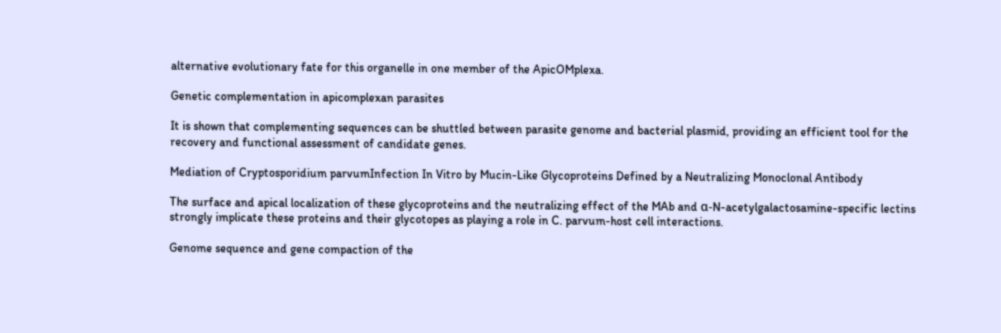alternative evolutionary fate for this organelle in one member of the ApicOMplexa.

Genetic complementation in apicomplexan parasites

It is shown that complementing sequences can be shuttled between parasite genome and bacterial plasmid, providing an efficient tool for the recovery and functional assessment of candidate genes.

Mediation of Cryptosporidium parvumInfection In Vitro by Mucin-Like Glycoproteins Defined by a Neutralizing Monoclonal Antibody

The surface and apical localization of these glycoproteins and the neutralizing effect of the MAb and α-N-acetylgalactosamine-specific lectins strongly implicate these proteins and their glycotopes as playing a role in C. parvum-host cell interactions.

Genome sequence and gene compaction of the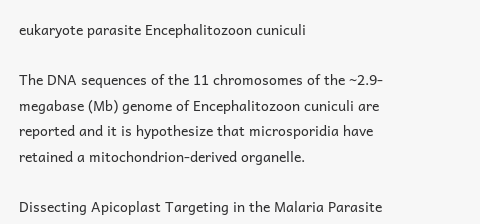eukaryote parasite Encephalitozoon cuniculi

The DNA sequences of the 11 chromosomes of the ∼2.9-megabase (Mb) genome of Encephalitozoon cuniculi are reported and it is hypothesize that microsporidia have retained a mitochondrion-derived organelle.

Dissecting Apicoplast Targeting in the Malaria Parasite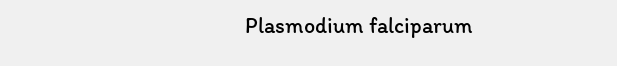Plasmodium falciparum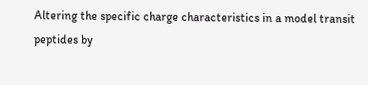Altering the specific charge characteristics in a model transit peptides by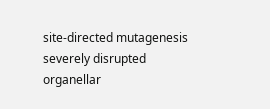site-directed mutagenesis severely disrupted organellar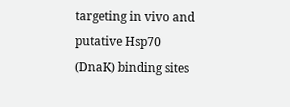targeting in vivo and putative Hsp70 (DnaK) binding sites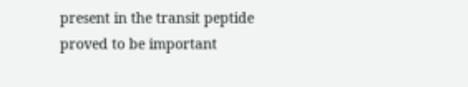present in the transit peptide proved to be important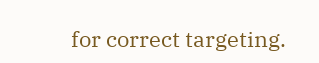for correct targeting.